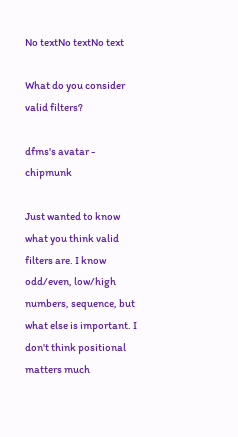No textNo textNo text

What do you consider valid filters?

dfms's avatar - chipmunk

Just wanted to know what you think valid filters are. I know odd/even, low/high numbers, sequence, but what else is important. I don't think positional matters much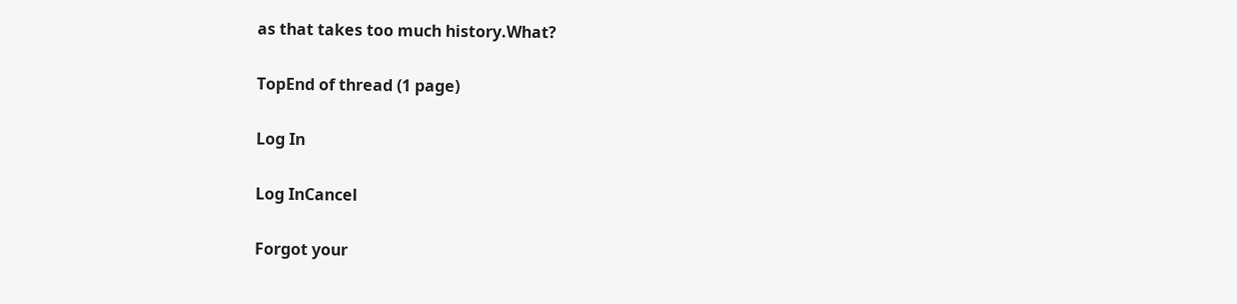as that takes too much history.What?

TopEnd of thread (1 page)

Log In

Log InCancel

Forgot your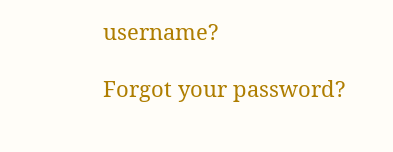username?

Forgot your password?